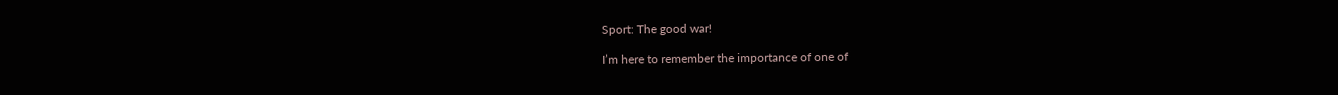Sport: The good war!

I’m here to remember the importance of one of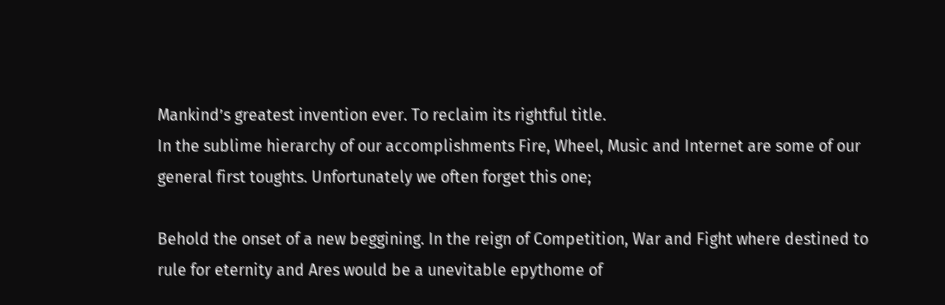Mankind’s greatest invention ever. To reclaim its rightful title.
In the sublime hierarchy of our accomplishments Fire, Wheel, Music and Internet are some of our general first toughts. Unfortunately we often forget this one;

Behold the onset of a new beggining. In the reign of Competition, War and Fight where destined to rule for eternity and Ares would be a unevitable epythome of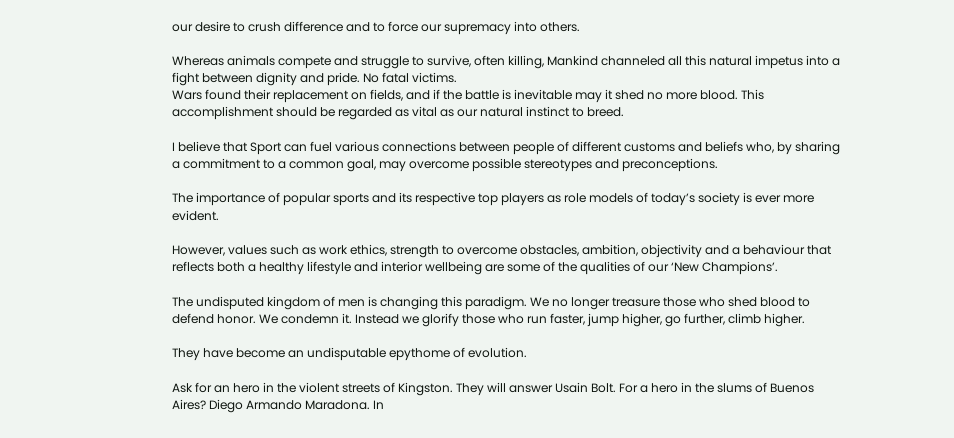our desire to crush difference and to force our supremacy into others.

Whereas animals compete and struggle to survive, often killing, Mankind channeled all this natural impetus into a fight between dignity and pride. No fatal victims.
Wars found their replacement on fields, and if the battle is inevitable may it shed no more blood. This accomplishment should be regarded as vital as our natural instinct to breed.

I believe that Sport can fuel various connections between people of different customs and beliefs who, by sharing a commitment to a common goal, may overcome possible stereotypes and preconceptions.

The importance of popular sports and its respective top players as role models of today’s society is ever more evident.

However, values such as work ethics, strength to overcome obstacles, ambition, objectivity and a behaviour that reflects both a healthy lifestyle and interior wellbeing are some of the qualities of our ‘New Champions’.

The undisputed kingdom of men is changing this paradigm. We no longer treasure those who shed blood to defend honor. We condemn it. Instead we glorify those who run faster, jump higher, go further, climb higher.

They have become an undisputable epythome of evolution.

Ask for an hero in the violent streets of Kingston. They will answer Usain Bolt. For a hero in the slums of Buenos Aires? Diego Armando Maradona. In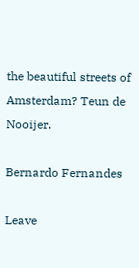the beautiful streets of Amsterdam? Teun de Nooijer.

Bernardo Fernandes

Leave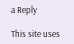a Reply

This site uses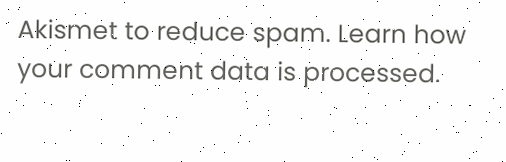Akismet to reduce spam. Learn how your comment data is processed.